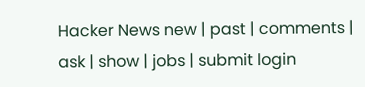Hacker News new | past | comments | ask | show | jobs | submit login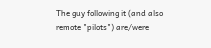The guy following it (and also remote "pilots") are/were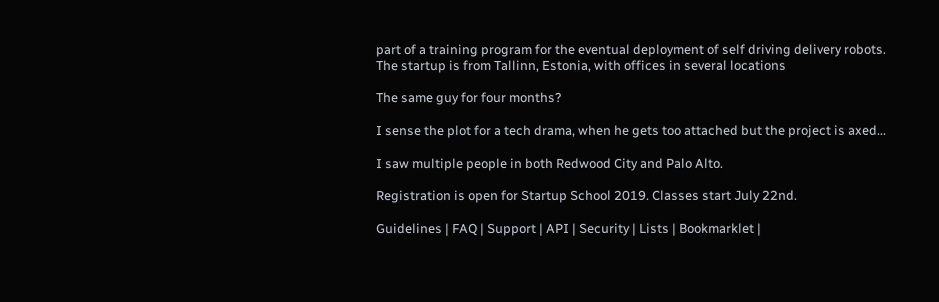part of a training program for the eventual deployment of self driving delivery robots. The startup is from Tallinn, Estonia, with offices in several locations

The same guy for four months?

I sense the plot for a tech drama, when he gets too attached but the project is axed...

I saw multiple people in both Redwood City and Palo Alto.

Registration is open for Startup School 2019. Classes start July 22nd.

Guidelines | FAQ | Support | API | Security | Lists | Bookmarklet |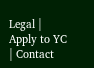Legal | Apply to YC | Contact